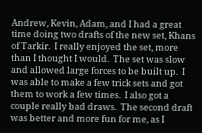Andrew, Kevin, Adam, and I had a great time doing two drafts of the new set, Khans of Tarkir.  I really enjoyed the set, more than I thought I would.  The set was slow and allowed large forces to be built up.  I was able to make a few trick sets and got them to work a few times.  I also got a couple really bad draws.  The second draft was better and more fun for me, as I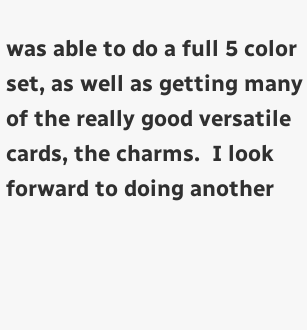was able to do a full 5 color set, as well as getting many of the really good versatile cards, the charms.  I look forward to doing another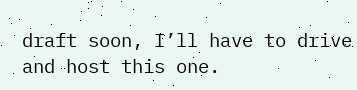draft soon, I’ll have to drive and host this one.